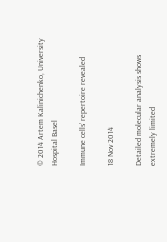© 2014 Artem Kalinichenko, University Hospital Basel

Immune cells’ repertoire revealed

18 Nov 2014

Detailed molecular analysis shows extremely limited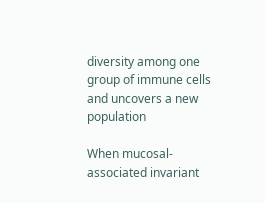diversity among one group of immune cells and uncovers a new population

When mucosal-associated invariant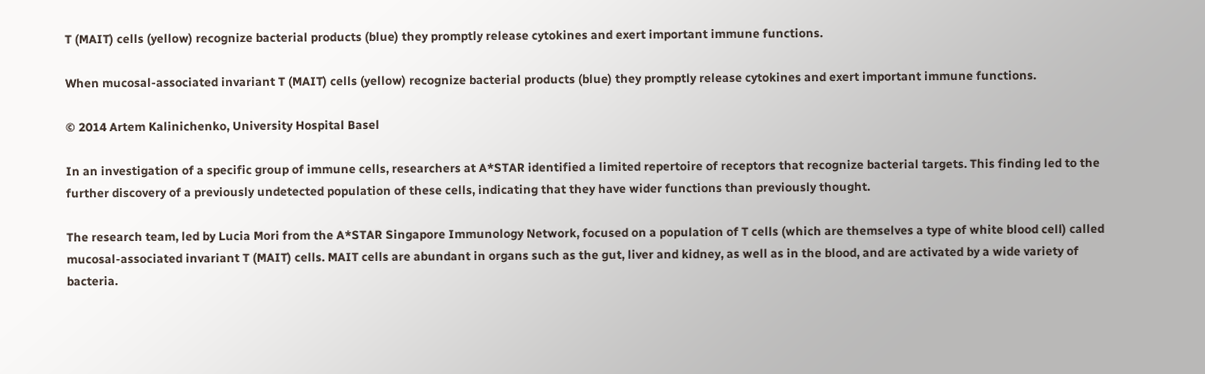T (MAIT) cells (yellow) recognize bacterial products (blue) they promptly release cytokines and exert important immune functions.

When mucosal-associated invariant T (MAIT) cells (yellow) recognize bacterial products (blue) they promptly release cytokines and exert important immune functions.

© 2014 Artem Kalinichenko, University Hospital Basel

In an investigation of a specific group of immune cells, researchers at A*STAR identified a limited repertoire of receptors that recognize bacterial targets. This finding led to the further discovery of a previously undetected population of these cells, indicating that they have wider functions than previously thought.

The research team, led by Lucia Mori from the A*STAR Singapore Immunology Network, focused on a population of T cells (which are themselves a type of white blood cell) called mucosal-associated invariant T (MAIT) cells. MAIT cells are abundant in organs such as the gut, liver and kidney, as well as in the blood, and are activated by a wide variety of bacteria.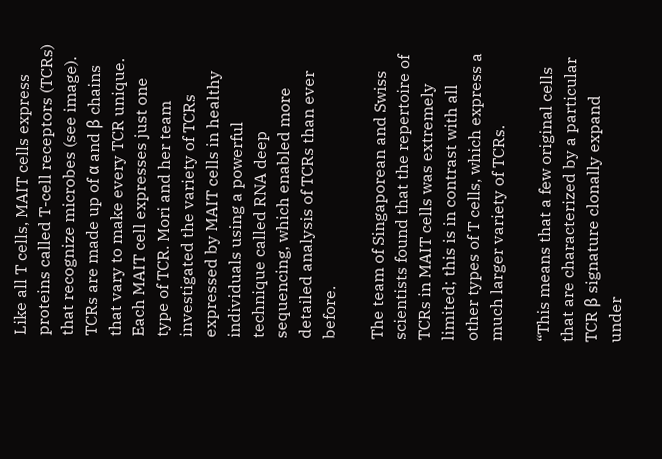Like all T cells, MAIT cells express proteins called T-cell receptors (TCRs) that recognize microbes (see image). TCRs are made up of α and β chains that vary to make every TCR unique. Each MAIT cell expresses just one type of TCR. Mori and her team investigated the variety of TCRs expressed by MAIT cells in healthy individuals using a powerful technique called RNA deep sequencing, which enabled more detailed analysis of TCRs than ever before.

The team of Singaporean and Swiss scientists found that the repertoire of TCRs in MAIT cells was extremely limited; this is in contrast with all other types of T cells, which express a much larger variety of TCRs.

“This means that a few original cells that are characterized by a particular TCR β signature clonally expand under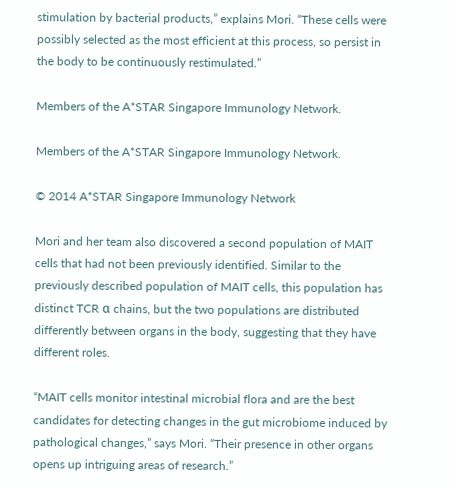stimulation by bacterial products,” explains Mori. “These cells were possibly selected as the most efficient at this process, so persist in the body to be continuously restimulated.”

Members of the A*STAR Singapore Immunology Network.

Members of the A*STAR Singapore Immunology Network.

© 2014 A*STAR Singapore Immunology Network

Mori and her team also discovered a second population of MAIT cells that had not been previously identified. Similar to the previously described population of MAIT cells, this population has distinct TCR α chains, but the two populations are distributed differently between organs in the body, suggesting that they have different roles.

“MAIT cells monitor intestinal microbial flora and are the best candidates for detecting changes in the gut microbiome induced by pathological changes,” says Mori. “Their presence in other organs opens up intriguing areas of research.”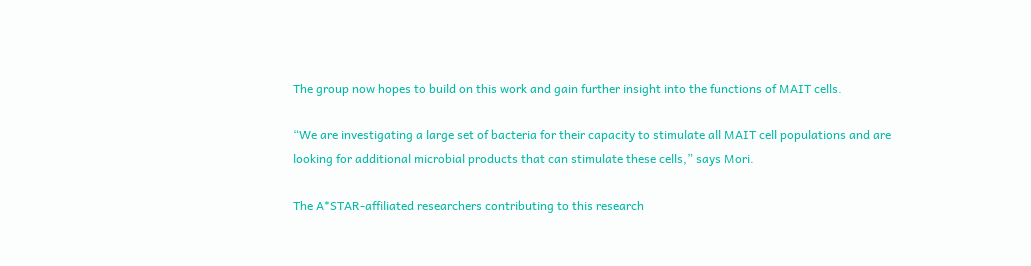The group now hopes to build on this work and gain further insight into the functions of MAIT cells.

“We are investigating a large set of bacteria for their capacity to stimulate all MAIT cell populations and are looking for additional microbial products that can stimulate these cells,” says Mori.

The A*STAR-affiliated researchers contributing to this research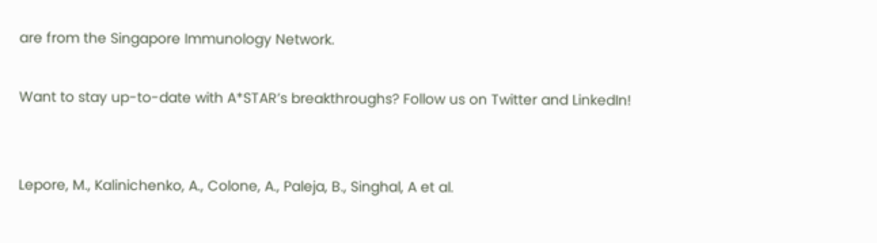are from the Singapore Immunology Network.

Want to stay up-to-date with A*STAR’s breakthroughs? Follow us on Twitter and LinkedIn!


Lepore, M., Kalinichenko, A., Colone, A., Paleja, B., Singhal, A et al.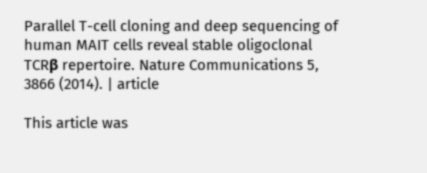Parallel T-cell cloning and deep sequencing of human MAIT cells reveal stable oligoclonal TCRβ repertoire. Nature Communications 5, 3866 (2014). | article

This article was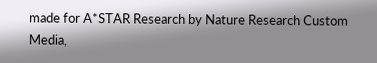made for A*STAR Research by Nature Research Custom Media,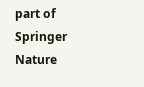part of Springer Nature